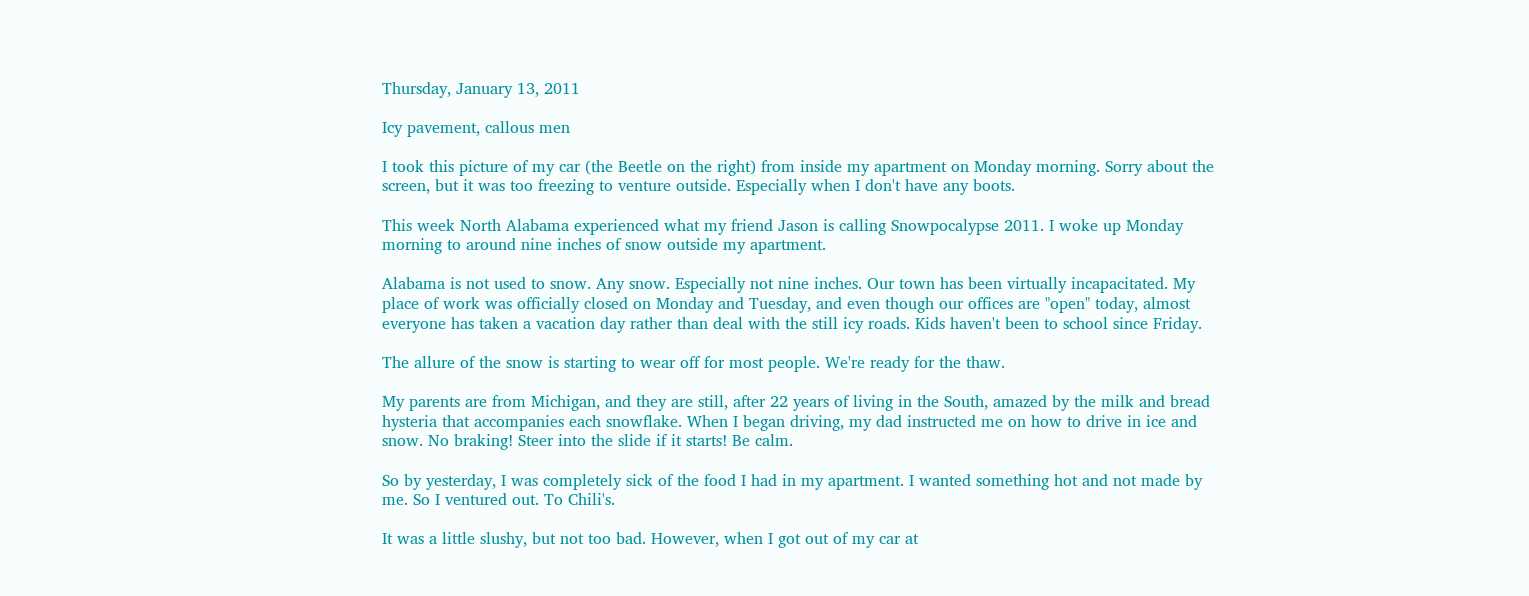Thursday, January 13, 2011

Icy pavement, callous men

I took this picture of my car (the Beetle on the right) from inside my apartment on Monday morning. Sorry about the screen, but it was too freezing to venture outside. Especially when I don't have any boots.

This week North Alabama experienced what my friend Jason is calling Snowpocalypse 2011. I woke up Monday morning to around nine inches of snow outside my apartment.

Alabama is not used to snow. Any snow. Especially not nine inches. Our town has been virtually incapacitated. My place of work was officially closed on Monday and Tuesday, and even though our offices are "open" today, almost everyone has taken a vacation day rather than deal with the still icy roads. Kids haven't been to school since Friday.

The allure of the snow is starting to wear off for most people. We're ready for the thaw.

My parents are from Michigan, and they are still, after 22 years of living in the South, amazed by the milk and bread hysteria that accompanies each snowflake. When I began driving, my dad instructed me on how to drive in ice and snow. No braking! Steer into the slide if it starts! Be calm.

So by yesterday, I was completely sick of the food I had in my apartment. I wanted something hot and not made by me. So I ventured out. To Chili's.

It was a little slushy, but not too bad. However, when I got out of my car at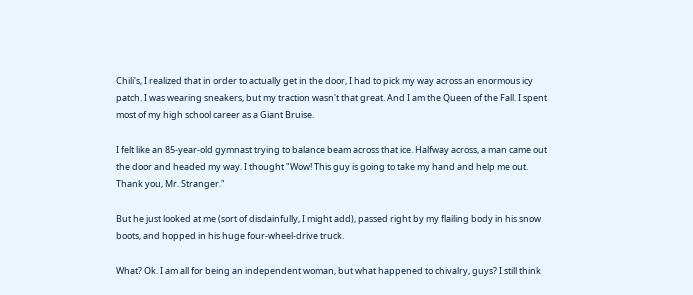Chili's, I realized that in order to actually get in the door, I had to pick my way across an enormous icy patch. I was wearing sneakers, but my traction wasn't that great. And I am the Queen of the Fall. I spent most of my high school career as a Giant Bruise.

I felt like an 85-year-old gymnast trying to balance beam across that ice. Halfway across, a man came out the door and headed my way. I thought "Wow! This guy is going to take my hand and help me out. Thank you, Mr. Stranger."

But he just looked at me (sort of disdainfully, I might add), passed right by my flailing body in his snow boots, and hopped in his huge four-wheel-drive truck.

What? Ok. I am all for being an independent woman, but what happened to chivalry, guys? I still think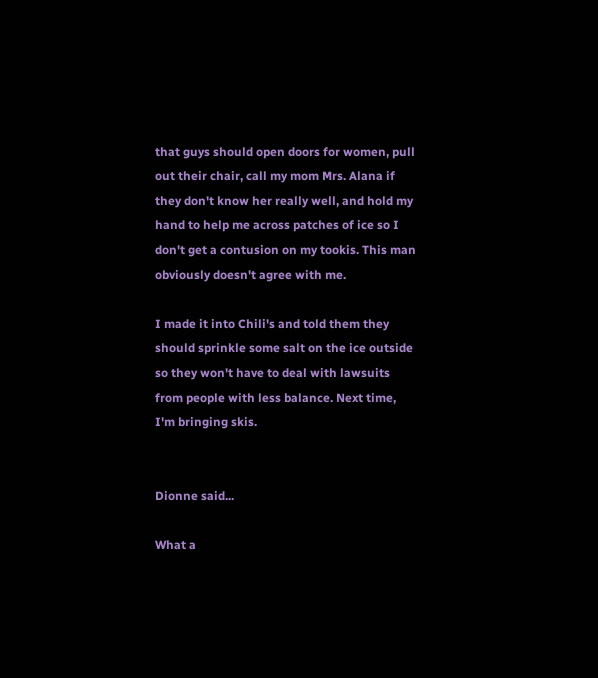that guys should open doors for women, pull out their chair, call my mom Mrs. Alana if they don't know her really well, and hold my hand to help me across patches of ice so I don't get a contusion on my tookis. This man obviously doesn't agree with me.

I made it into Chili's and told them they should sprinkle some salt on the ice outside so they won't have to deal with lawsuits from people with less balance. Next time, I'm bringing skis.


Dionne said...

What a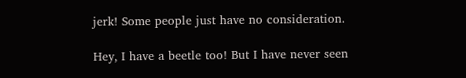jerk! Some people just have no consideration.

Hey, I have a beetle too! But I have never seen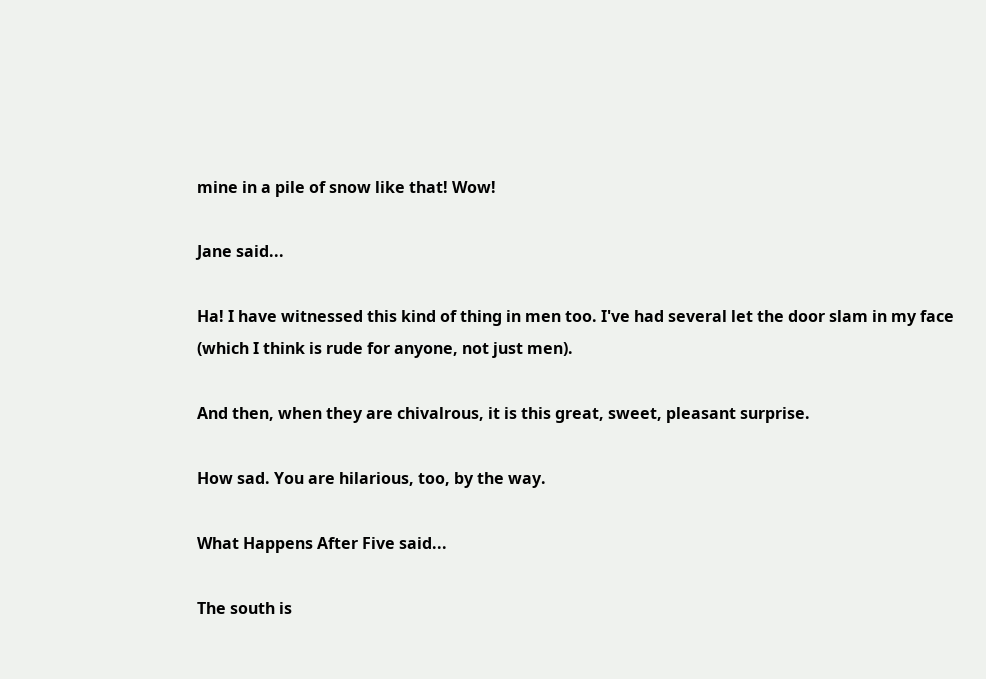mine in a pile of snow like that! Wow!

Jane said...

Ha! I have witnessed this kind of thing in men too. I've had several let the door slam in my face (which I think is rude for anyone, not just men).

And then, when they are chivalrous, it is this great, sweet, pleasant surprise.

How sad. You are hilarious, too, by the way.

What Happens After Five said...

The south is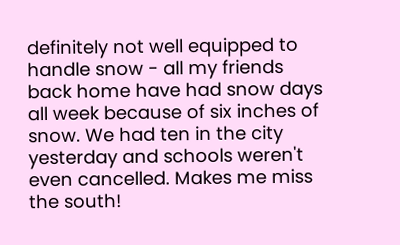definitely not well equipped to handle snow - all my friends back home have had snow days all week because of six inches of snow. We had ten in the city yesterday and schools weren't even cancelled. Makes me miss the south!